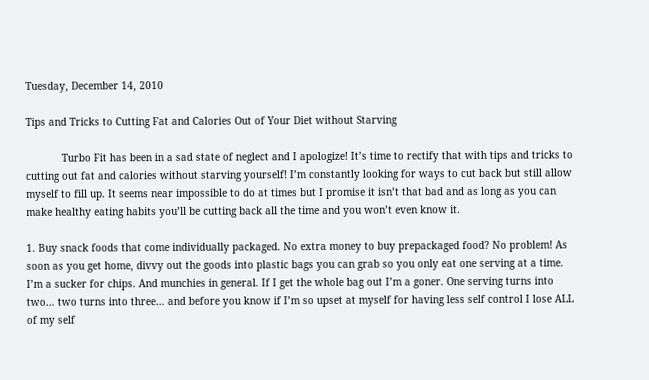Tuesday, December 14, 2010

Tips and Tricks to Cutting Fat and Calories Out of Your Diet without Starving

            Turbo Fit has been in a sad state of neglect and I apologize! It’s time to rectify that with tips and tricks to cutting out fat and calories without starving yourself! I’m constantly looking for ways to cut back but still allow myself to fill up. It seems near impossible to do at times but I promise it isn’t that bad and as long as you can make healthy eating habits you’ll be cutting back all the time and you won’t even know it.

1. Buy snack foods that come individually packaged. No extra money to buy prepackaged food? No problem! As soon as you get home, divvy out the goods into plastic bags you can grab so you only eat one serving at a time. I’m a sucker for chips. And munchies in general. If I get the whole bag out I’m a goner. One serving turns into two… two turns into three… and before you know if I’m so upset at myself for having less self control I lose ALL of my self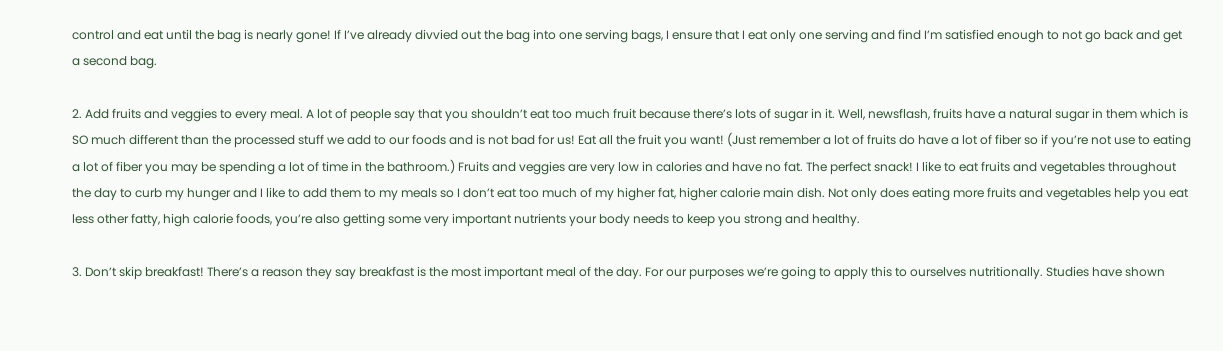control and eat until the bag is nearly gone! If I’ve already divvied out the bag into one serving bags, I ensure that I eat only one serving and find I’m satisfied enough to not go back and get a second bag.

2. Add fruits and veggies to every meal. A lot of people say that you shouldn’t eat too much fruit because there’s lots of sugar in it. Well, newsflash, fruits have a natural sugar in them which is SO much different than the processed stuff we add to our foods and is not bad for us! Eat all the fruit you want! (Just remember a lot of fruits do have a lot of fiber so if you’re not use to eating a lot of fiber you may be spending a lot of time in the bathroom.) Fruits and veggies are very low in calories and have no fat. The perfect snack! I like to eat fruits and vegetables throughout the day to curb my hunger and I like to add them to my meals so I don’t eat too much of my higher fat, higher calorie main dish. Not only does eating more fruits and vegetables help you eat less other fatty, high calorie foods, you’re also getting some very important nutrients your body needs to keep you strong and healthy.

3. Don’t skip breakfast! There’s a reason they say breakfast is the most important meal of the day. For our purposes we’re going to apply this to ourselves nutritionally. Studies have shown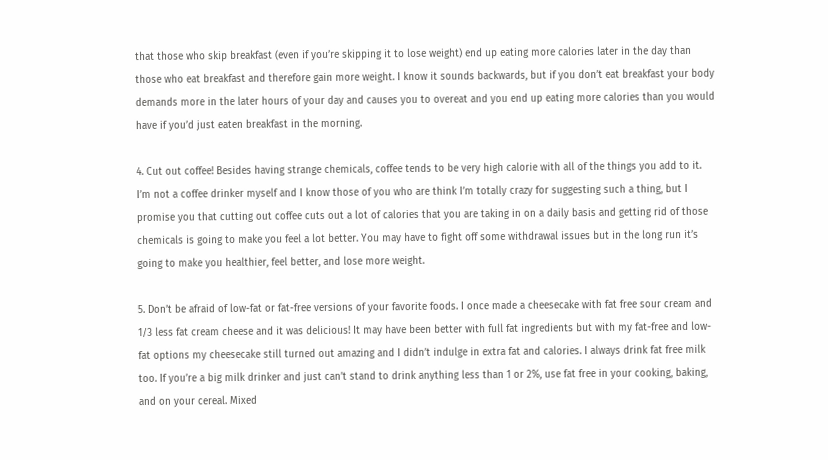that those who skip breakfast (even if you’re skipping it to lose weight) end up eating more calories later in the day than those who eat breakfast and therefore gain more weight. I know it sounds backwards, but if you don’t eat breakfast your body demands more in the later hours of your day and causes you to overeat and you end up eating more calories than you would have if you’d just eaten breakfast in the morning.

4. Cut out coffee! Besides having strange chemicals, coffee tends to be very high calorie with all of the things you add to it. I’m not a coffee drinker myself and I know those of you who are think I’m totally crazy for suggesting such a thing, but I promise you that cutting out coffee cuts out a lot of calories that you are taking in on a daily basis and getting rid of those chemicals is going to make you feel a lot better. You may have to fight off some withdrawal issues but in the long run it’s going to make you healthier, feel better, and lose more weight.

5. Don’t be afraid of low-fat or fat-free versions of your favorite foods. I once made a cheesecake with fat free sour cream and 1/3 less fat cream cheese and it was delicious! It may have been better with full fat ingredients but with my fat-free and low-fat options my cheesecake still turned out amazing and I didn’t indulge in extra fat and calories. I always drink fat free milk too. If you’re a big milk drinker and just can’t stand to drink anything less than 1 or 2%, use fat free in your cooking, baking, and on your cereal. Mixed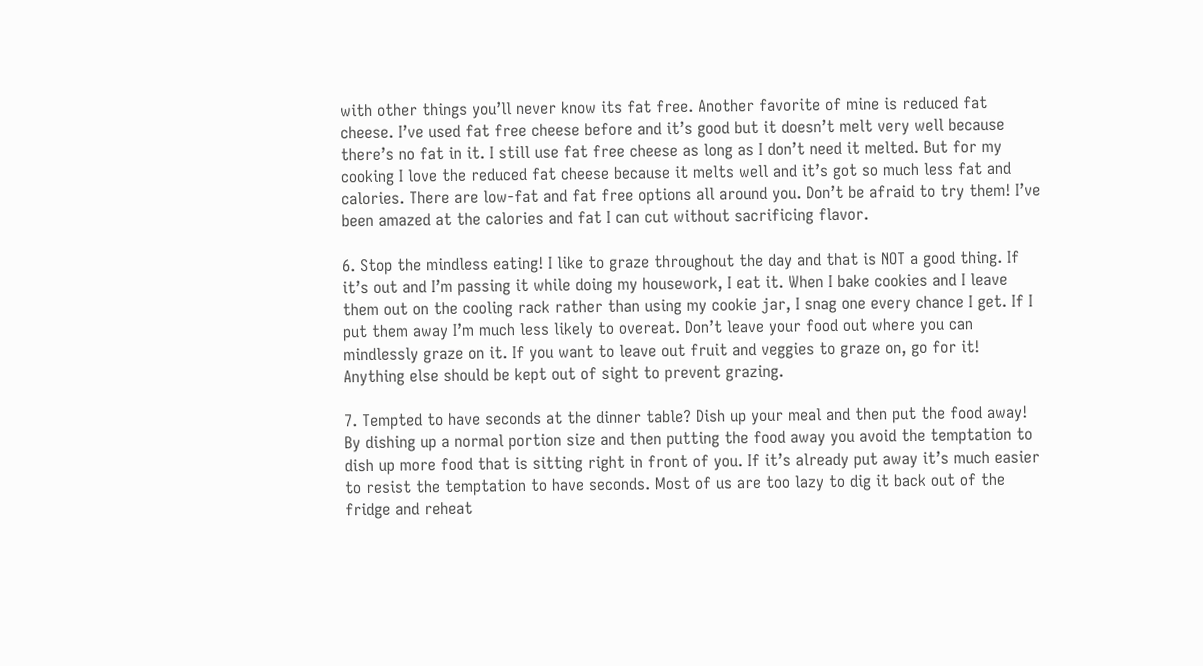with other things you’ll never know its fat free. Another favorite of mine is reduced fat cheese. I’ve used fat free cheese before and it’s good but it doesn’t melt very well because there’s no fat in it. I still use fat free cheese as long as I don’t need it melted. But for my cooking I love the reduced fat cheese because it melts well and it’s got so much less fat and calories. There are low-fat and fat free options all around you. Don’t be afraid to try them! I’ve been amazed at the calories and fat I can cut without sacrificing flavor.

6. Stop the mindless eating! I like to graze throughout the day and that is NOT a good thing. If it’s out and I’m passing it while doing my housework, I eat it. When I bake cookies and I leave them out on the cooling rack rather than using my cookie jar, I snag one every chance I get. If I put them away I’m much less likely to overeat. Don’t leave your food out where you can mindlessly graze on it. If you want to leave out fruit and veggies to graze on, go for it! Anything else should be kept out of sight to prevent grazing.

7. Tempted to have seconds at the dinner table? Dish up your meal and then put the food away! By dishing up a normal portion size and then putting the food away you avoid the temptation to dish up more food that is sitting right in front of you. If it’s already put away it’s much easier to resist the temptation to have seconds. Most of us are too lazy to dig it back out of the fridge and reheat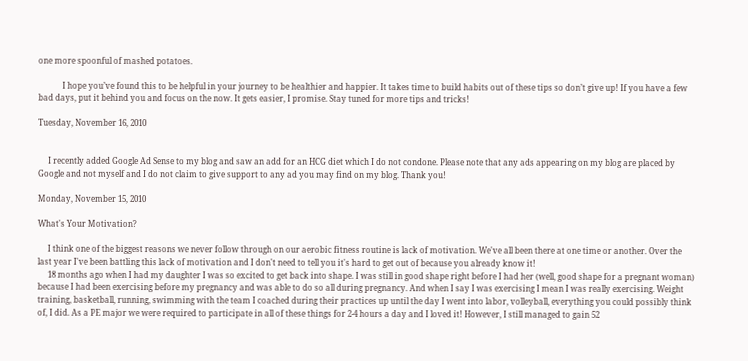one more spoonful of mashed potatoes.

            I hope you’ve found this to be helpful in your journey to be healthier and happier. It takes time to build habits out of these tips so don’t give up! If you have a few bad days, put it behind you and focus on the now. It gets easier, I promise. Stay tuned for more tips and tricks!

Tuesday, November 16, 2010


     I recently added Google Ad Sense to my blog and saw an add for an HCG diet which I do not condone. Please note that any ads appearing on my blog are placed by Google and not myself and I do not claim to give support to any ad you may find on my blog. Thank you!

Monday, November 15, 2010

What's Your Motivation?

     I think one of the biggest reasons we never follow through on our aerobic fitness routine is lack of motivation. We've all been there at one time or another. Over the last year I've been battling this lack of motivation and I don't need to tell you it's hard to get out of because you already know it!
     18 months ago when I had my daughter I was so excited to get back into shape. I was still in good shape right before I had her (well, good shape for a pregnant woman) because I had been exercising before my pregnancy and was able to do so all during pregnancy. And when I say I was exercising I mean I was really exercising. Weight training, basketball, running, swimming with the team I coached during their practices up until the day I went into labor, volleyball, everything you could possibly think of, I did. As a PE major we were required to participate in all of these things for 2-4 hours a day and I loved it! However, I still managed to gain 52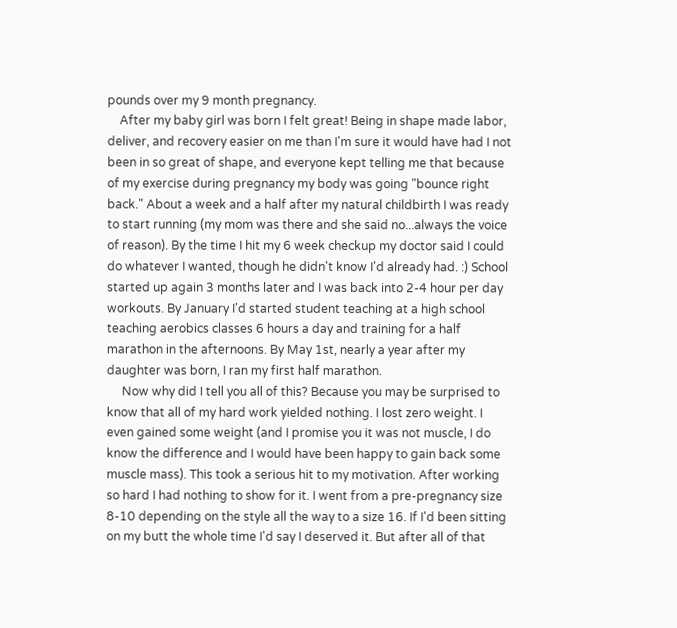pounds over my 9 month pregnancy.
    After my baby girl was born I felt great! Being in shape made labor, deliver, and recovery easier on me than I'm sure it would have had I not been in so great of shape, and everyone kept telling me that because of my exercise during pregnancy my body was going "bounce right back." About a week and a half after my natural childbirth I was ready to start running (my mom was there and she said no...always the voice of reason). By the time I hit my 6 week checkup my doctor said I could do whatever I wanted, though he didn't know I'd already had. :) School started up again 3 months later and I was back into 2-4 hour per day workouts. By January I'd started student teaching at a high school teaching aerobics classes 6 hours a day and training for a half marathon in the afternoons. By May 1st, nearly a year after my daughter was born, I ran my first half marathon.
     Now why did I tell you all of this? Because you may be surprised to know that all of my hard work yielded nothing. I lost zero weight. I even gained some weight (and I promise you it was not muscle, I do know the difference and I would have been happy to gain back some muscle mass). This took a serious hit to my motivation. After working so hard I had nothing to show for it. I went from a pre-pregnancy size 8-10 depending on the style all the way to a size 16. If I'd been sitting on my butt the whole time I'd say I deserved it. But after all of that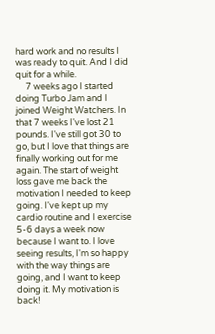hard work and no results I was ready to quit. And I did quit for a while.
     7 weeks ago I started doing Turbo Jam and I joined Weight Watchers. In that 7 weeks I've lost 21 pounds. I've still got 30 to go, but I love that things are finally working out for me again. The start of weight loss gave me back the motivation I needed to keep going. I've kept up my cardio routine and I exercise 5-6 days a week now because I want to. I love seeing results, I'm so happy with the way things are going, and I want to keep doing it. My motivation is back!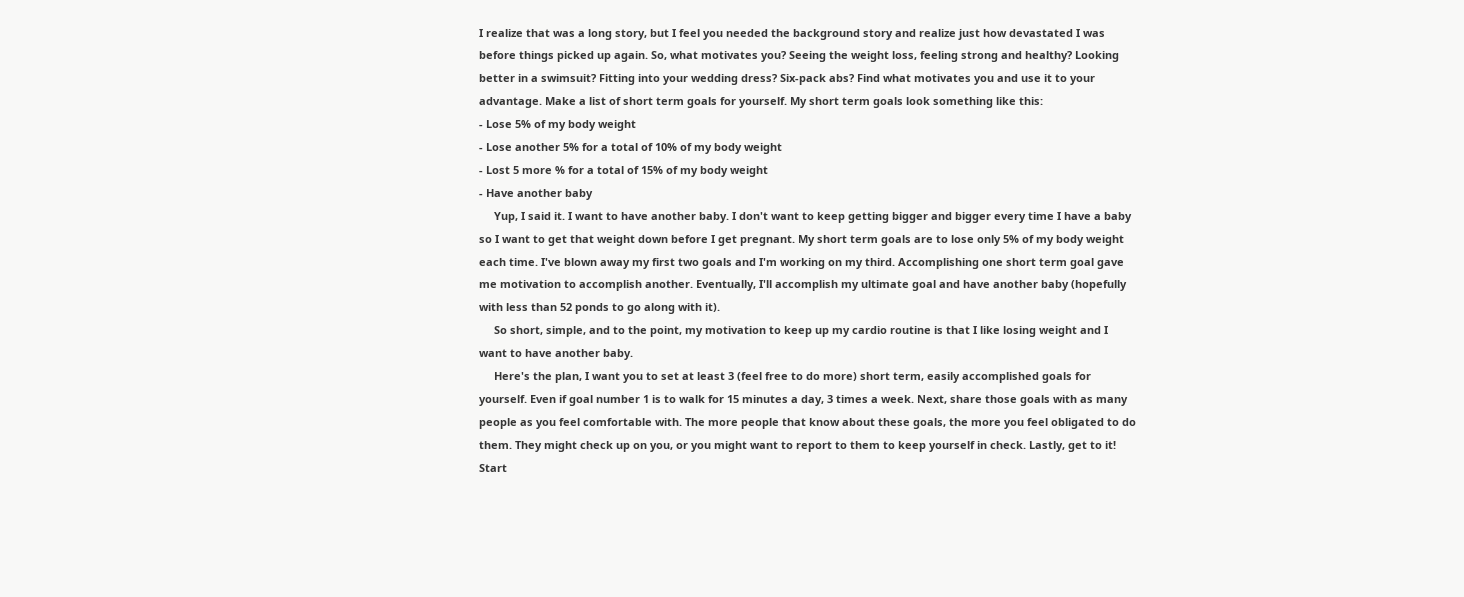I realize that was a long story, but I feel you needed the background story and realize just how devastated I was before things picked up again. So, what motivates you? Seeing the weight loss, feeling strong and healthy? Looking better in a swimsuit? Fitting into your wedding dress? Six-pack abs? Find what motivates you and use it to your advantage. Make a list of short term goals for yourself. My short term goals look something like this:
- Lose 5% of my body weight
- Lose another 5% for a total of 10% of my body weight
- Lost 5 more % for a total of 15% of my body weight
- Have another baby
     Yup, I said it. I want to have another baby. I don't want to keep getting bigger and bigger every time I have a baby so I want to get that weight down before I get pregnant. My short term goals are to lose only 5% of my body weight each time. I've blown away my first two goals and I'm working on my third. Accomplishing one short term goal gave me motivation to accomplish another. Eventually, I'll accomplish my ultimate goal and have another baby (hopefully with less than 52 ponds to go along with it).
     So short, simple, and to the point, my motivation to keep up my cardio routine is that I like losing weight and I want to have another baby.
     Here's the plan, I want you to set at least 3 (feel free to do more) short term, easily accomplished goals for yourself. Even if goal number 1 is to walk for 15 minutes a day, 3 times a week. Next, share those goals with as many people as you feel comfortable with. The more people that know about these goals, the more you feel obligated to do them. They might check up on you, or you might want to report to them to keep yourself in check. Lastly, get to it! Start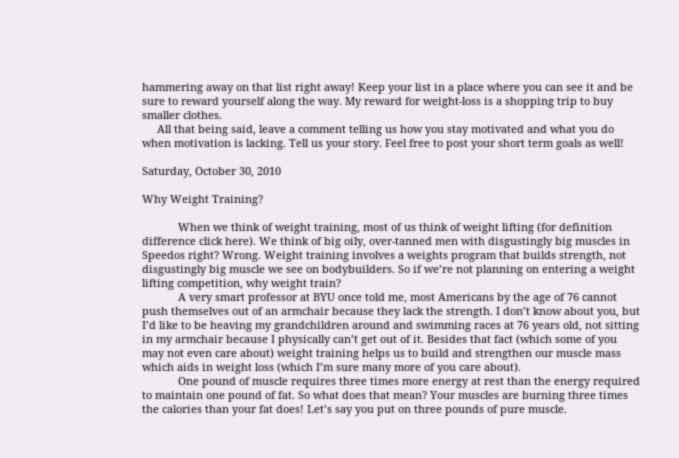hammering away on that list right away! Keep your list in a place where you can see it and be sure to reward yourself along the way. My reward for weight-loss is a shopping trip to buy smaller clothes.
     All that being said, leave a comment telling us how you stay motivated and what you do when motivation is lacking. Tell us your story. Feel free to post your short term goals as well!

Saturday, October 30, 2010

Why Weight Training?

            When we think of weight training, most of us think of weight lifting (for definition difference click here). We think of big oily, over-tanned men with disgustingly big muscles in Speedos right? Wrong. Weight training involves a weights program that builds strength, not disgustingly big muscle we see on bodybuilders. So if we’re not planning on entering a weight lifting competition, why weight train?
            A very smart professor at BYU once told me, most Americans by the age of 76 cannot push themselves out of an armchair because they lack the strength. I don’t know about you, but I’d like to be heaving my grandchildren around and swimming races at 76 years old, not sitting in my armchair because I physically can’t get out of it. Besides that fact (which some of you may not even care about) weight training helps us to build and strengthen our muscle mass which aids in weight loss (which I’m sure many more of you care about).
            One pound of muscle requires three times more energy at rest than the energy required to maintain one pound of fat. So what does that mean? Your muscles are burning three times the calories than your fat does! Let’s say you put on three pounds of pure muscle.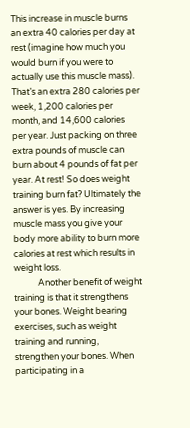This increase in muscle burns an extra 40 calories per day at rest (imagine how much you would burn if you were to actually use this muscle mass). That’s an extra 280 calories per week, 1,200 calories per month, and 14,600 calories per year. Just packing on three extra pounds of muscle can burn about 4 pounds of fat per year. At rest! So does weight training burn fat? Ultimately the answer is yes. By increasing muscle mass you give your body more ability to burn more calories at rest which results in weight loss.
            Another benefit of weight training is that it strengthens your bones. Weight bearing exercises, such as weight training and running, strengthen your bones. When participating in a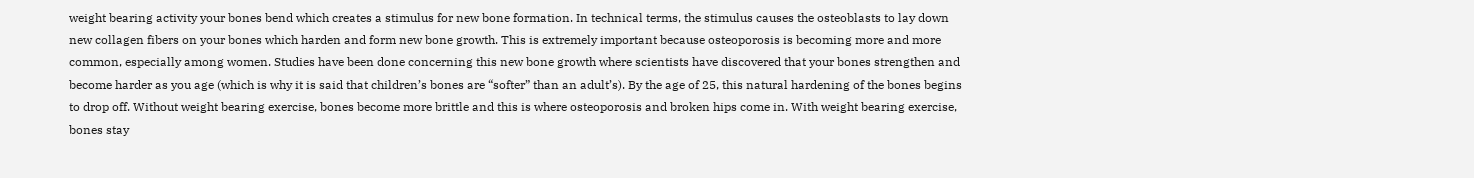weight bearing activity your bones bend which creates a stimulus for new bone formation. In technical terms, the stimulus causes the osteoblasts to lay down new collagen fibers on your bones which harden and form new bone growth. This is extremely important because osteoporosis is becoming more and more common, especially among women. Studies have been done concerning this new bone growth where scientists have discovered that your bones strengthen and become harder as you age (which is why it is said that children’s bones are “softer” than an adult’s). By the age of 25, this natural hardening of the bones begins to drop off. Without weight bearing exercise, bones become more brittle and this is where osteoporosis and broken hips come in. With weight bearing exercise, bones stay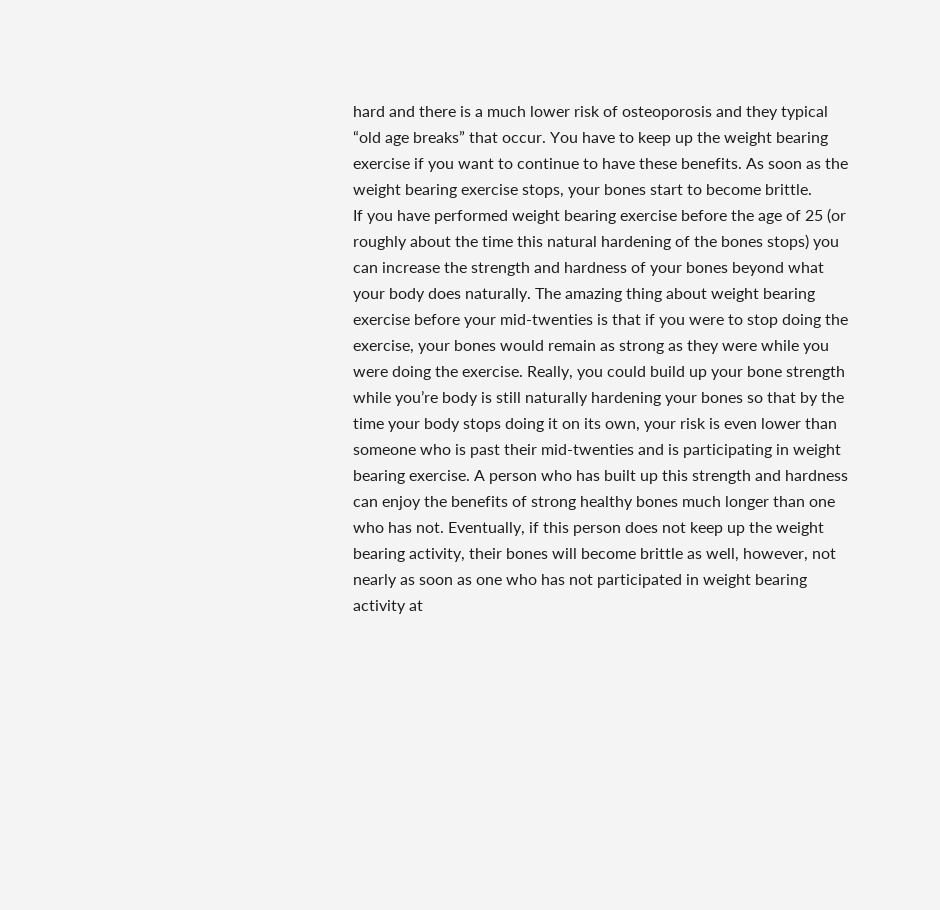hard and there is a much lower risk of osteoporosis and they typical “old age breaks” that occur. You have to keep up the weight bearing exercise if you want to continue to have these benefits. As soon as the weight bearing exercise stops, your bones start to become brittle.
If you have performed weight bearing exercise before the age of 25 (or roughly about the time this natural hardening of the bones stops) you can increase the strength and hardness of your bones beyond what your body does naturally. The amazing thing about weight bearing exercise before your mid-twenties is that if you were to stop doing the exercise, your bones would remain as strong as they were while you were doing the exercise. Really, you could build up your bone strength while you’re body is still naturally hardening your bones so that by the time your body stops doing it on its own, your risk is even lower than someone who is past their mid-twenties and is participating in weight bearing exercise. A person who has built up this strength and hardness can enjoy the benefits of strong healthy bones much longer than one who has not. Eventually, if this person does not keep up the weight bearing activity, their bones will become brittle as well, however, not nearly as soon as one who has not participated in weight bearing activity at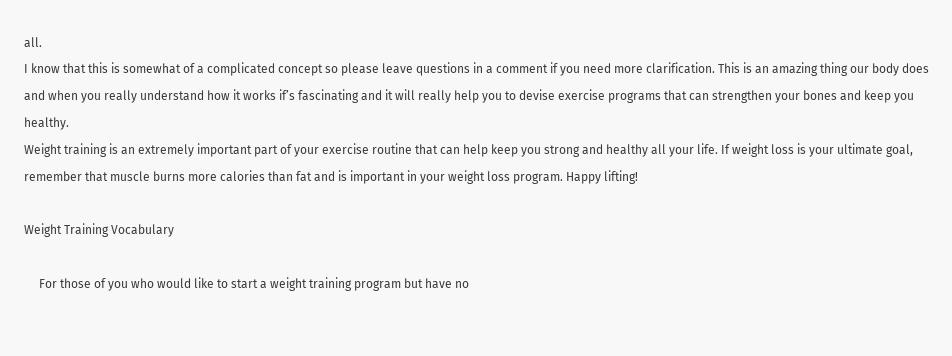all.
I know that this is somewhat of a complicated concept so please leave questions in a comment if you need more clarification. This is an amazing thing our body does and when you really understand how it works if’s fascinating and it will really help you to devise exercise programs that can strengthen your bones and keep you healthy.
Weight training is an extremely important part of your exercise routine that can help keep you strong and healthy all your life. If weight loss is your ultimate goal, remember that muscle burns more calories than fat and is important in your weight loss program. Happy lifting!

Weight Training Vocabulary

     For those of you who would like to start a weight training program but have no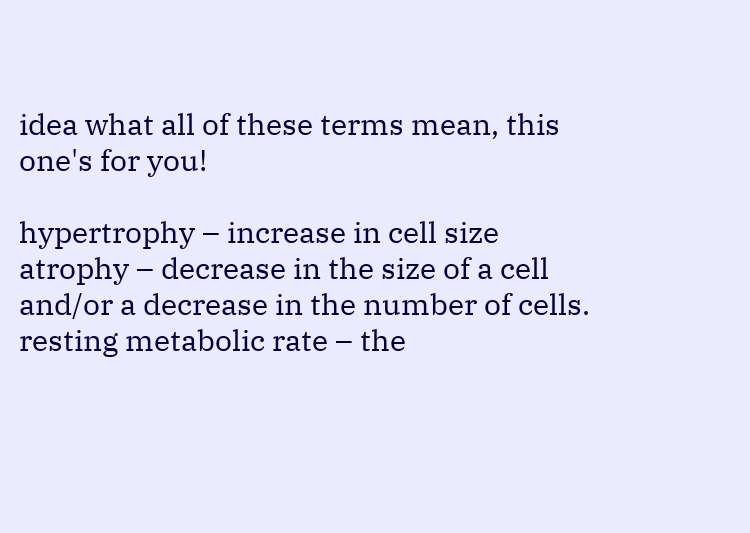idea what all of these terms mean, this one's for you!

hypertrophy – increase in cell size
atrophy – decrease in the size of a cell and/or a decrease in the number of cells.
resting metabolic rate – the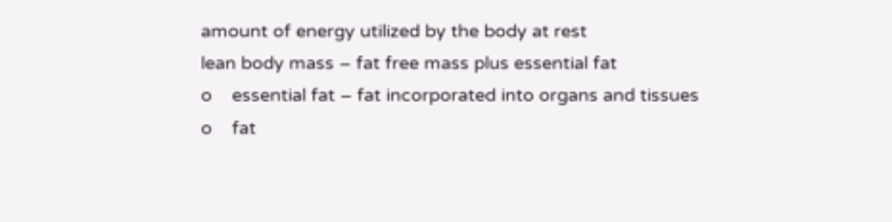amount of energy utilized by the body at rest
lean body mass – fat free mass plus essential fat
o    essential fat – fat incorporated into organs and tissues
o    fat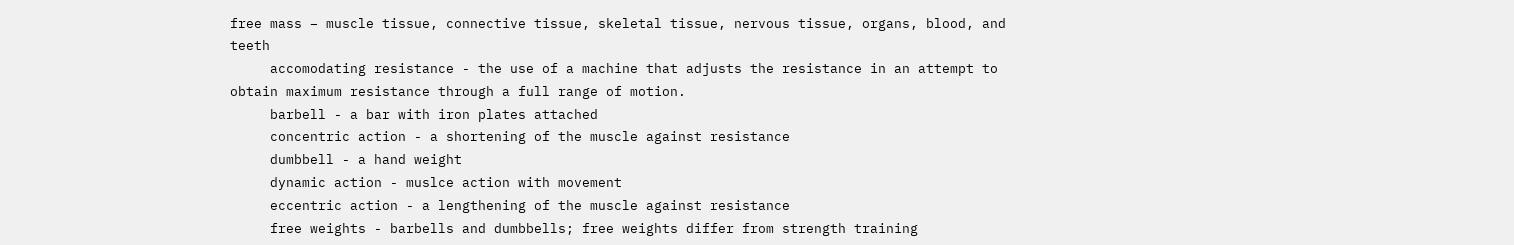free mass – muscle tissue, connective tissue, skeletal tissue, nervous tissue, organs, blood, and teeth
     accomodating resistance - the use of a machine that adjusts the resistance in an attempt to obtain maximum resistance through a full range of motion.
     barbell - a bar with iron plates attached
     concentric action - a shortening of the muscle against resistance
     dumbbell - a hand weight
     dynamic action - muslce action with movement
     eccentric action - a lengthening of the muscle against resistance
     free weights - barbells and dumbbells; free weights differ from strength training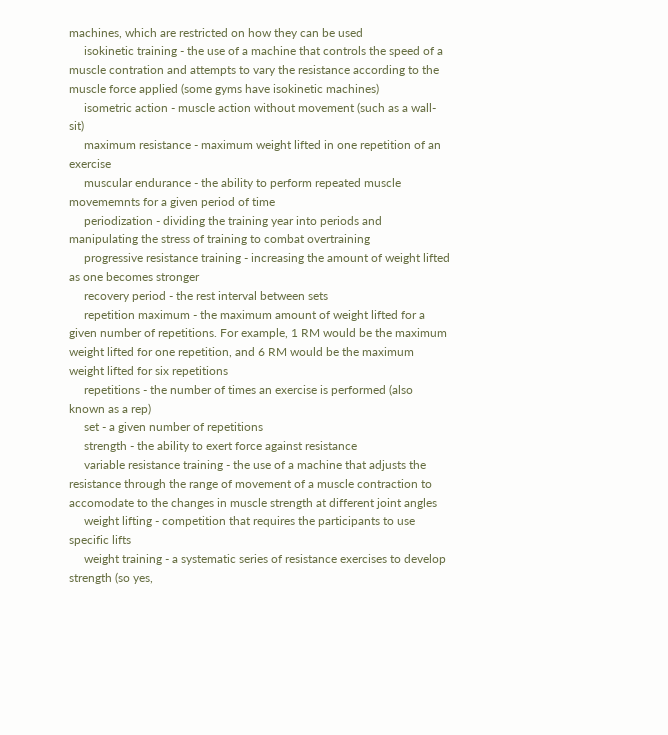machines, which are restricted on how they can be used
     isokinetic training - the use of a machine that controls the speed of a muscle contration and attempts to vary the resistance according to the muscle force applied (some gyms have isokinetic machines)
     isometric action - muscle action without movement (such as a wall-sit)
     maximum resistance - maximum weight lifted in one repetition of an exercise
     muscular endurance - the ability to perform repeated muscle movememnts for a given period of time
     periodization - dividing the training year into periods and manipulating the stress of training to combat overtraining
     progressive resistance training - increasing the amount of weight lifted as one becomes stronger
     recovery period - the rest interval between sets
     repetition maximum - the maximum amount of weight lifted for a given number of repetitions. For example, 1 RM would be the maximum weight lifted for one repetition, and 6 RM would be the maximum weight lifted for six repetitions
     repetitions - the number of times an exercise is performed (also known as a rep)
     set - a given number of repetitions
     strength - the ability to exert force against resistance
     variable resistance training - the use of a machine that adjusts the resistance through the range of movement of a muscle contraction to accomodate to the changes in muscle strength at different joint angles
     weight lifting - competition that requires the participants to use specific lifts
     weight training - a systematic series of resistance exercises to develop strength (so yes,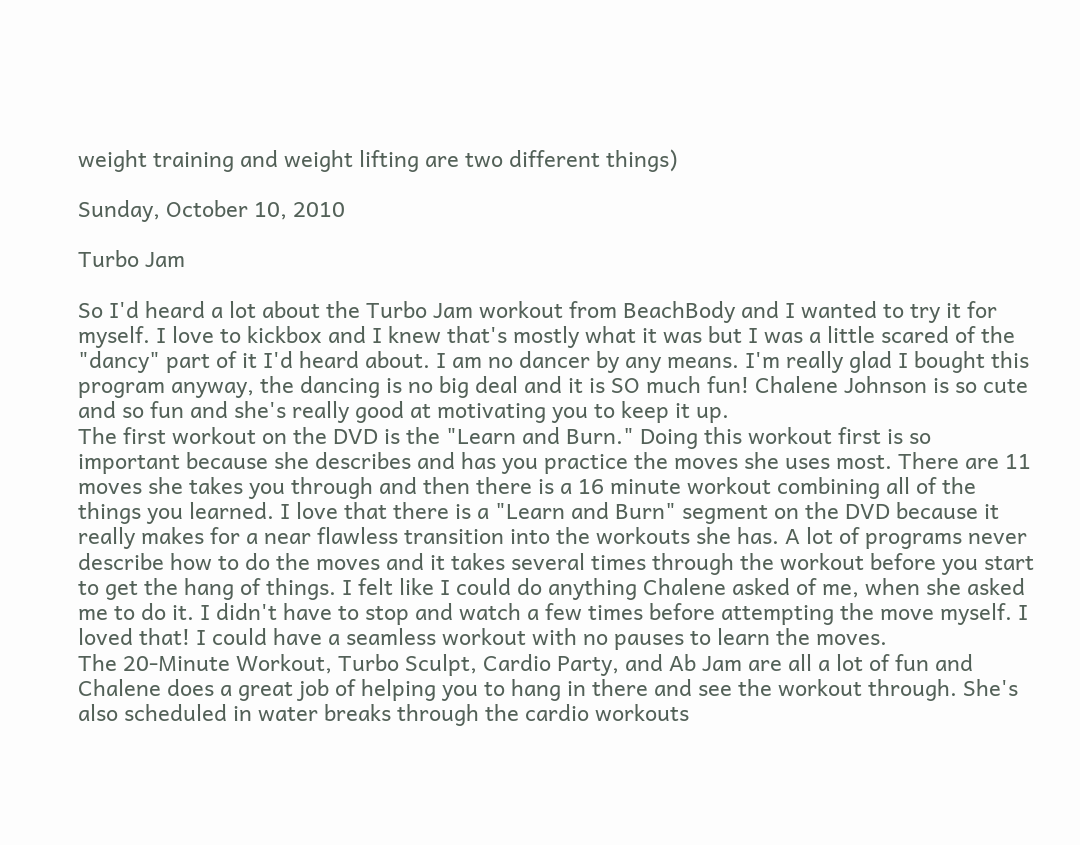weight training and weight lifting are two different things)

Sunday, October 10, 2010

Turbo Jam

So I'd heard a lot about the Turbo Jam workout from BeachBody and I wanted to try it for myself. I love to kickbox and I knew that's mostly what it was but I was a little scared of the "dancy" part of it I'd heard about. I am no dancer by any means. I'm really glad I bought this program anyway, the dancing is no big deal and it is SO much fun! Chalene Johnson is so cute and so fun and she's really good at motivating you to keep it up.
The first workout on the DVD is the "Learn and Burn." Doing this workout first is so important because she describes and has you practice the moves she uses most. There are 11 moves she takes you through and then there is a 16 minute workout combining all of the things you learned. I love that there is a "Learn and Burn" segment on the DVD because it really makes for a near flawless transition into the workouts she has. A lot of programs never describe how to do the moves and it takes several times through the workout before you start to get the hang of things. I felt like I could do anything Chalene asked of me, when she asked me to do it. I didn't have to stop and watch a few times before attempting the move myself. I loved that! I could have a seamless workout with no pauses to learn the moves.
The 20-Minute Workout, Turbo Sculpt, Cardio Party, and Ab Jam are all a lot of fun and Chalene does a great job of helping you to hang in there and see the workout through. She's also scheduled in water breaks through the cardio workouts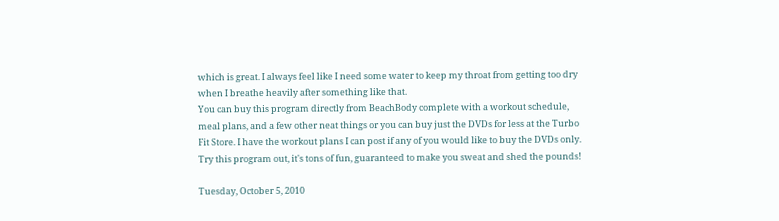which is great. I always feel like I need some water to keep my throat from getting too dry when I breathe heavily after something like that.
You can buy this program directly from BeachBody complete with a workout schedule, meal plans, and a few other neat things or you can buy just the DVDs for less at the Turbo Fit Store. I have the workout plans I can post if any of you would like to buy the DVDs only.
Try this program out, it's tons of fun, guaranteed to make you sweat and shed the pounds!

Tuesday, October 5, 2010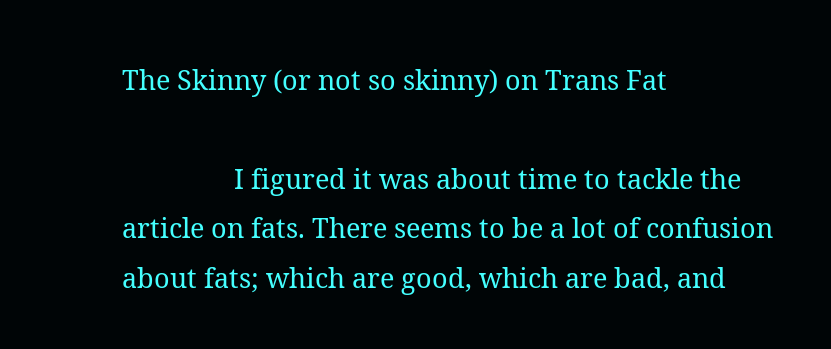The Skinny (or not so skinny) on Trans Fat

                I figured it was about time to tackle the article on fats. There seems to be a lot of confusion about fats; which are good, which are bad, and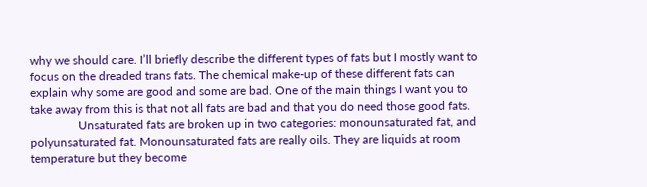why we should care. I’ll briefly describe the different types of fats but I mostly want to focus on the dreaded trans fats. The chemical make-up of these different fats can explain why some are good and some are bad. One of the main things I want you to take away from this is that not all fats are bad and that you do need those good fats.
                Unsaturated fats are broken up in two categories: monounsaturated fat, and polyunsaturated fat. Monounsaturated fats are really oils. They are liquids at room temperature but they become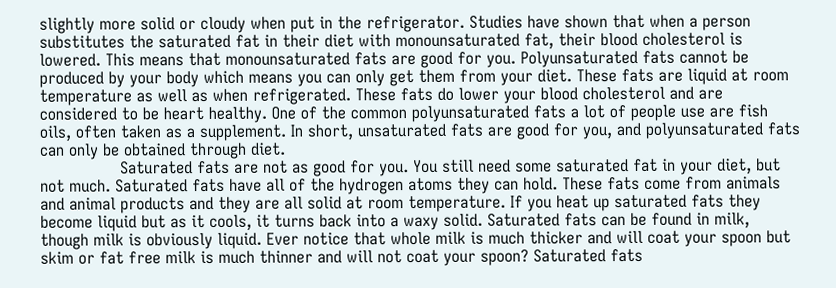slightly more solid or cloudy when put in the refrigerator. Studies have shown that when a person substitutes the saturated fat in their diet with monounsaturated fat, their blood cholesterol is lowered. This means that monounsaturated fats are good for you. Polyunsaturated fats cannot be produced by your body which means you can only get them from your diet. These fats are liquid at room temperature as well as when refrigerated. These fats do lower your blood cholesterol and are considered to be heart healthy. One of the common polyunsaturated fats a lot of people use are fish oils, often taken as a supplement. In short, unsaturated fats are good for you, and polyunsaturated fats can only be obtained through diet.
                Saturated fats are not as good for you. You still need some saturated fat in your diet, but not much. Saturated fats have all of the hydrogen atoms they can hold. These fats come from animals and animal products and they are all solid at room temperature. If you heat up saturated fats they become liquid but as it cools, it turns back into a waxy solid. Saturated fats can be found in milk, though milk is obviously liquid. Ever notice that whole milk is much thicker and will coat your spoon but skim or fat free milk is much thinner and will not coat your spoon? Saturated fats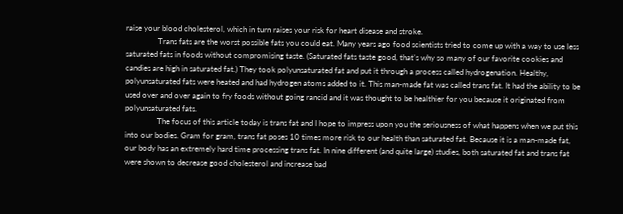raise your blood cholesterol, which in turn raises your risk for heart disease and stroke.
                Trans fats are the worst possible fats you could eat. Many years ago food scientists tried to come up with a way to use less saturated fats in foods without compromising taste. (Saturated fats taste good, that’s why so many of our favorite cookies and candies are high in saturated fat.) They took polyunsaturated fat and put it through a process called hydrogenation. Healthy, polyunsaturated fats were heated and had hydrogen atoms added to it. This man-made fat was called trans fat. It had the ability to be used over and over again to fry foods without going rancid and it was thought to be healthier for you because it originated from polyunsaturated fats.
                The focus of this article today is trans fat and I hope to impress upon you the seriousness of what happens when we put this into our bodies. Gram for gram, trans fat poses 10 times more risk to our health than saturated fat. Because it is a man-made fat, our body has an extremely hard time processing trans fat. In nine different (and quite large) studies, both saturated fat and trans fat were shown to decrease good cholesterol and increase bad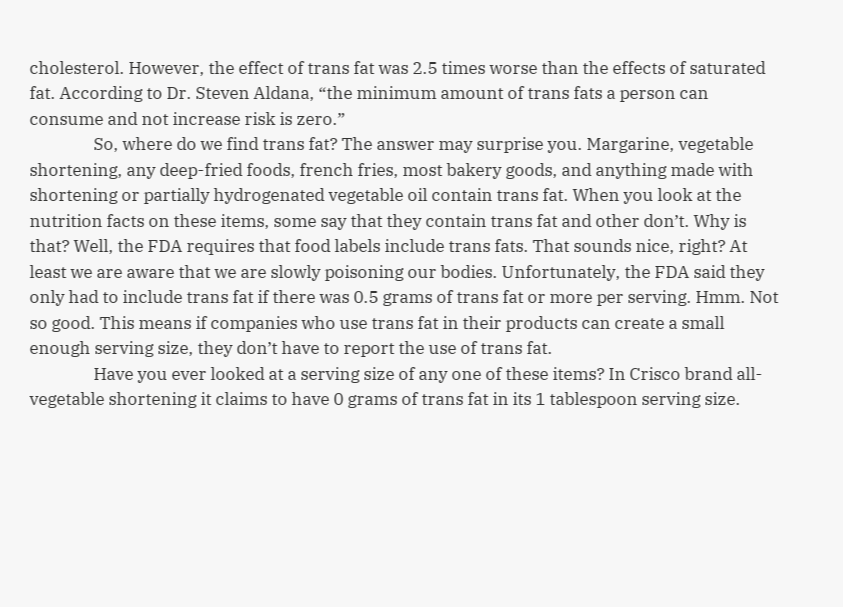cholesterol. However, the effect of trans fat was 2.5 times worse than the effects of saturated fat. According to Dr. Steven Aldana, “the minimum amount of trans fats a person can consume and not increase risk is zero.”
                So, where do we find trans fat? The answer may surprise you. Margarine, vegetable shortening, any deep-fried foods, french fries, most bakery goods, and anything made with shortening or partially hydrogenated vegetable oil contain trans fat. When you look at the nutrition facts on these items, some say that they contain trans fat and other don’t. Why is that? Well, the FDA requires that food labels include trans fats. That sounds nice, right? At least we are aware that we are slowly poisoning our bodies. Unfortunately, the FDA said they only had to include trans fat if there was 0.5 grams of trans fat or more per serving. Hmm. Not so good. This means if companies who use trans fat in their products can create a small enough serving size, they don’t have to report the use of trans fat.
                Have you ever looked at a serving size of any one of these items? In Crisco brand all-vegetable shortening it claims to have 0 grams of trans fat in its 1 tablespoon serving size.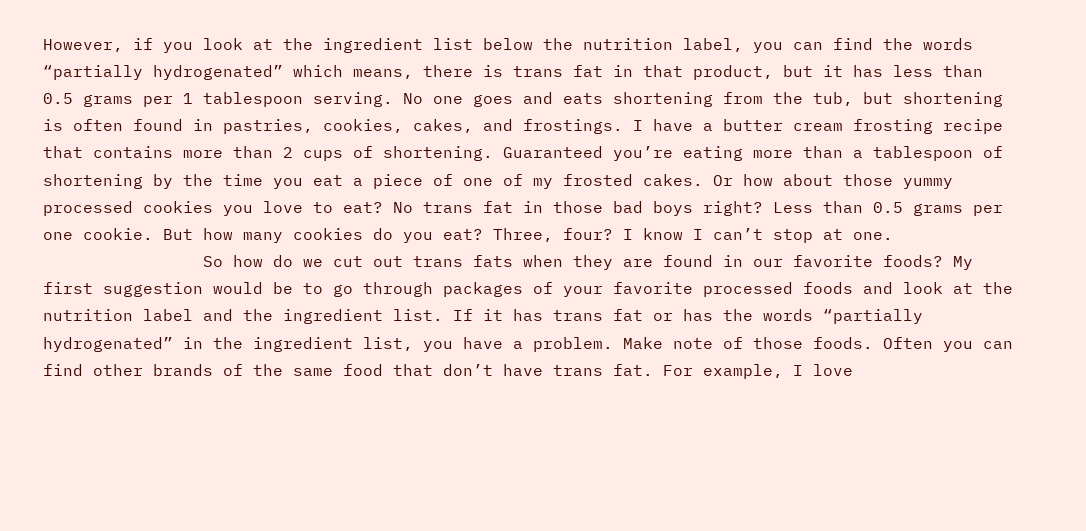However, if you look at the ingredient list below the nutrition label, you can find the words “partially hydrogenated” which means, there is trans fat in that product, but it has less than 0.5 grams per 1 tablespoon serving. No one goes and eats shortening from the tub, but shortening is often found in pastries, cookies, cakes, and frostings. I have a butter cream frosting recipe that contains more than 2 cups of shortening. Guaranteed you’re eating more than a tablespoon of shortening by the time you eat a piece of one of my frosted cakes. Or how about those yummy processed cookies you love to eat? No trans fat in those bad boys right? Less than 0.5 grams per one cookie. But how many cookies do you eat? Three, four? I know I can’t stop at one.
                So how do we cut out trans fats when they are found in our favorite foods? My first suggestion would be to go through packages of your favorite processed foods and look at the nutrition label and the ingredient list. If it has trans fat or has the words “partially hydrogenated” in the ingredient list, you have a problem. Make note of those foods. Often you can find other brands of the same food that don’t have trans fat. For example, I love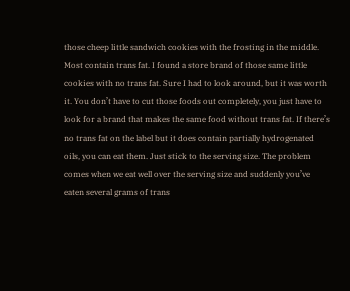those cheep little sandwich cookies with the frosting in the middle. Most contain trans fat. I found a store brand of those same little cookies with no trans fat. Sure I had to look around, but it was worth it. You don’t have to cut those foods out completely, you just have to look for a brand that makes the same food without trans fat. If there’s no trans fat on the label but it does contain partially hydrogenated oils, you can eat them. Just stick to the serving size. The problem comes when we eat well over the serving size and suddenly you’ve eaten several grams of trans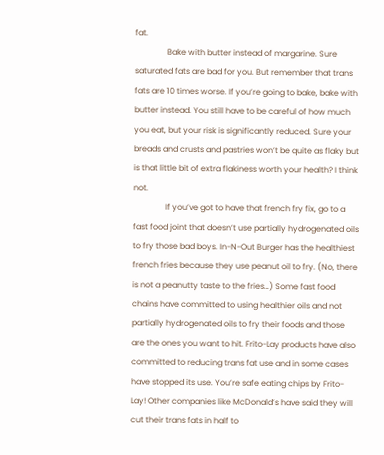fat.
                Bake with butter instead of margarine. Sure saturated fats are bad for you. But remember that trans fats are 10 times worse. If you’re going to bake, bake with butter instead. You still have to be careful of how much you eat, but your risk is significantly reduced. Sure your breads and crusts and pastries won’t be quite as flaky but is that little bit of extra flakiness worth your health? I think not.
                If you’ve got to have that french fry fix, go to a fast food joint that doesn’t use partially hydrogenated oils to fry those bad boys. In-N-Out Burger has the healthiest french fries because they use peanut oil to fry. (No, there is not a peanutty taste to the fries…) Some fast food chains have committed to using healthier oils and not partially hydrogenated oils to fry their foods and those are the ones you want to hit. Frito-Lay products have also committed to reducing trans fat use and in some cases have stopped its use. You’re safe eating chips by Frito-Lay! Other companies like McDonald’s have said they will cut their trans fats in half to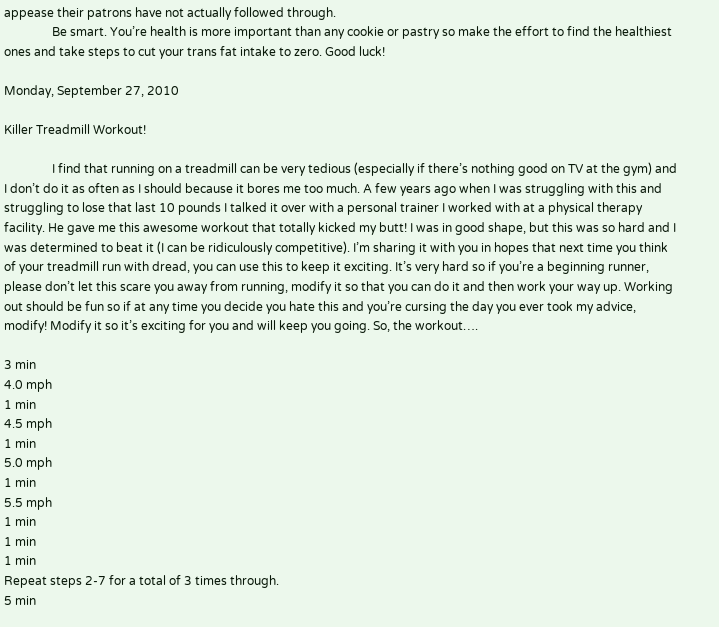appease their patrons have not actually followed through.
                Be smart. You’re health is more important than any cookie or pastry so make the effort to find the healthiest ones and take steps to cut your trans fat intake to zero. Good luck!

Monday, September 27, 2010

Killer Treadmill Workout!

                I find that running on a treadmill can be very tedious (especially if there’s nothing good on TV at the gym) and I don’t do it as often as I should because it bores me too much. A few years ago when I was struggling with this and struggling to lose that last 10 pounds I talked it over with a personal trainer I worked with at a physical therapy facility. He gave me this awesome workout that totally kicked my butt! I was in good shape, but this was so hard and I was determined to beat it (I can be ridiculously competitive). I’m sharing it with you in hopes that next time you think of your treadmill run with dread, you can use this to keep it exciting. It’s very hard so if you’re a beginning runner, please don’t let this scare you away from running, modify it so that you can do it and then work your way up. Working out should be fun so if at any time you decide you hate this and you’re cursing the day you ever took my advice, modify! Modify it so it’s exciting for you and will keep you going. So, the workout….

3 min
4.0 mph
1 min
4.5 mph
1 min
5.0 mph
1 min
5.5 mph
1 min
1 min
1 min
Repeat steps 2-7 for a total of 3 times through.
5 min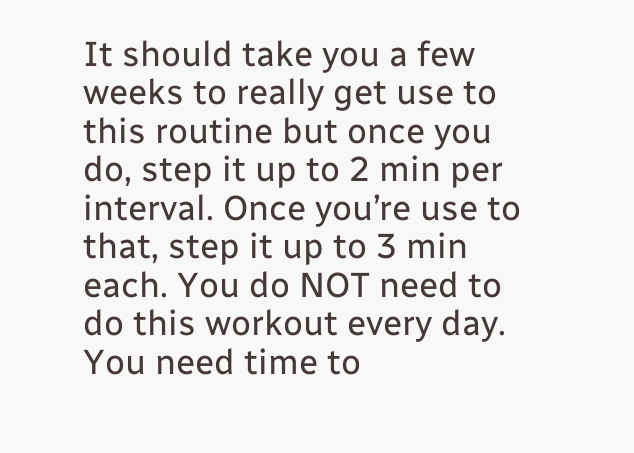It should take you a few weeks to really get use to this routine but once you do, step it up to 2 min per interval. Once you’re use to that, step it up to 3 min each. You do NOT need to do this workout every day. You need time to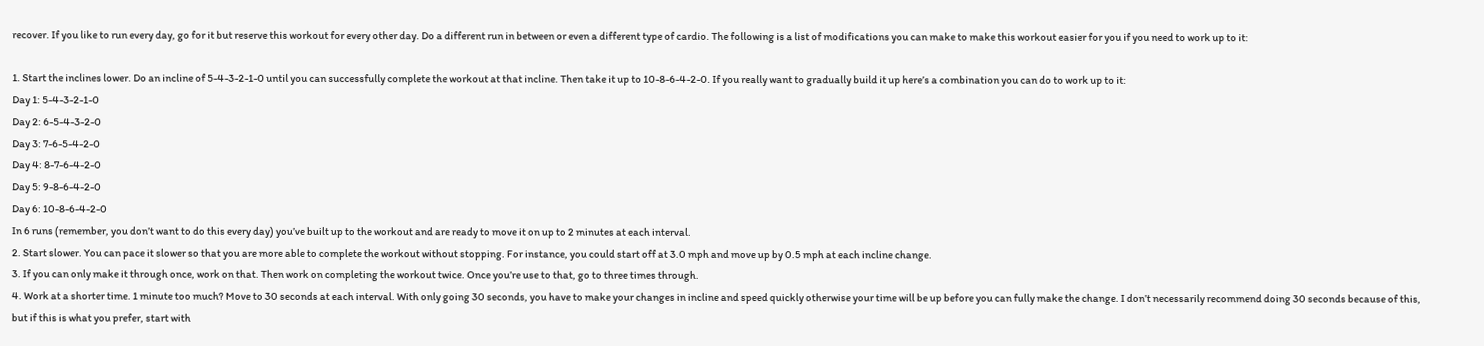recover. If you like to run every day, go for it but reserve this workout for every other day. Do a different run in between or even a different type of cardio. The following is a list of modifications you can make to make this workout easier for you if you need to work up to it:

1. Start the inclines lower. Do an incline of 5-4-3-2-1-0 until you can successfully complete the workout at that incline. Then take it up to 10-8-6-4-2-0. If you really want to gradually build it up here’s a combination you can do to work up to it:
Day 1: 5-4-3-2-1-0
Day 2: 6-5-4-3-2-0
Day 3: 7-6-5-4-2-0
Day 4: 8-7-6-4-2-0
Day 5: 9-8-6-4-2-0
Day 6: 10-8-6-4-2-0
In 6 runs (remember, you don’t want to do this every day) you’ve built up to the workout and are ready to move it on up to 2 minutes at each interval.
2. Start slower. You can pace it slower so that you are more able to complete the workout without stopping. For instance, you could start off at 3.0 mph and move up by 0.5 mph at each incline change.
3. If you can only make it through once, work on that. Then work on completing the workout twice. Once you’re use to that, go to three times through.
4. Work at a shorter time. 1 minute too much? Move to 30 seconds at each interval. With only going 30 seconds, you have to make your changes in incline and speed quickly otherwise your time will be up before you can fully make the change. I don’t necessarily recommend doing 30 seconds because of this, but if this is what you prefer, start with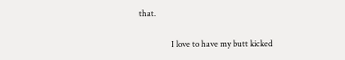that.

                I love to have my butt kicked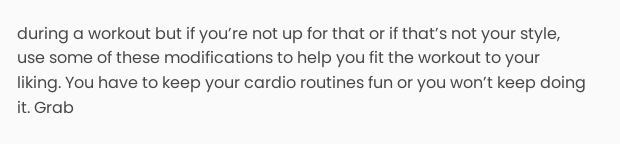during a workout but if you’re not up for that or if that’s not your style, use some of these modifications to help you fit the workout to your liking. You have to keep your cardio routines fun or you won’t keep doing it. Grab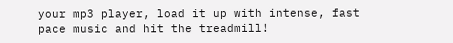your mp3 player, load it up with intense, fast pace music and hit the treadmill!